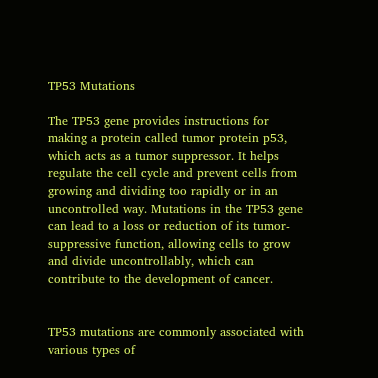TP53 Mutations

The TP53 gene provides instructions for making a protein called tumor protein p53, which acts as a tumor suppressor. It helps regulate the cell cycle and prevent cells from growing and dividing too rapidly or in an uncontrolled way. Mutations in the TP53 gene can lead to a loss or reduction of its tumor-suppressive function, allowing cells to grow and divide uncontrollably, which can contribute to the development of cancer.


TP53 mutations are commonly associated with various types of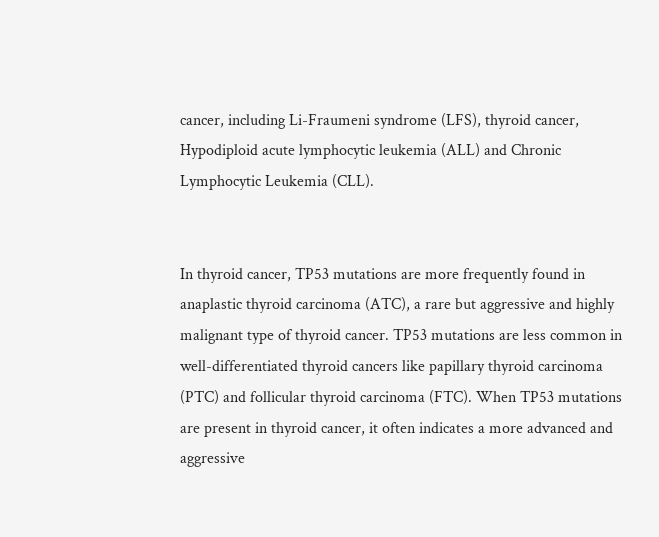cancer, including Li-Fraumeni syndrome (LFS), thyroid cancer, Hypodiploid acute lymphocytic leukemia (ALL) and Chronic Lymphocytic Leukemia (CLL).


In thyroid cancer, TP53 mutations are more frequently found in anaplastic thyroid carcinoma (ATC), a rare but aggressive and highly malignant type of thyroid cancer. TP53 mutations are less common in well-differentiated thyroid cancers like papillary thyroid carcinoma (PTC) and follicular thyroid carcinoma (FTC). When TP53 mutations are present in thyroid cancer, it often indicates a more advanced and aggressive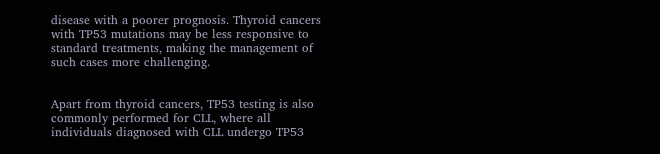disease with a poorer prognosis. Thyroid cancers with TP53 mutations may be less responsive to standard treatments, making the management of such cases more challenging.


Apart from thyroid cancers, TP53 testing is also commonly performed for CLL, where all individuals diagnosed with CLL undergo TP53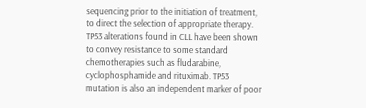sequencing prior to the initiation of treatment, to direct the selection of appropriate therapy. TP53 alterations found in CLL have been shown to convey resistance to some standard chemotherapies such as fludarabine, cyclophosphamide and rituximab. TP53 mutation is also an independent marker of poor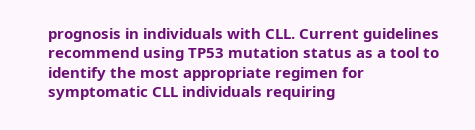prognosis in individuals with CLL. Current guidelines recommend using TP53 mutation status as a tool to identify the most appropriate regimen for symptomatic CLL individuals requiring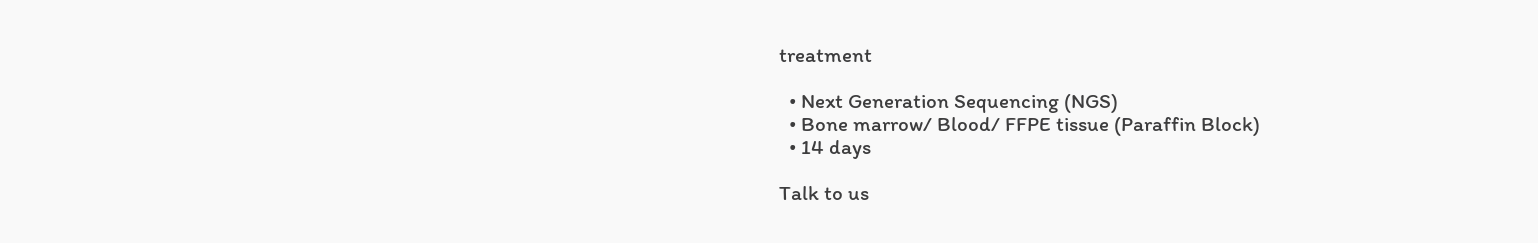treatment

  • Next Generation Sequencing (NGS)
  • Bone marrow/ Blood/ FFPE tissue (Paraffin Block)
  • 14 days

Talk to us